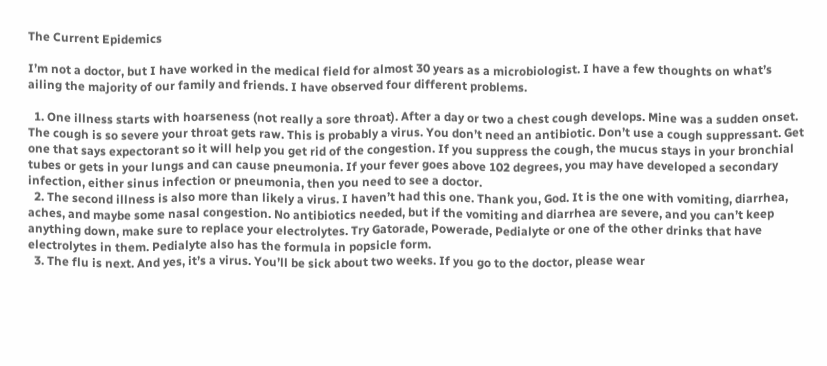The Current Epidemics

I’m not a doctor, but I have worked in the medical field for almost 30 years as a microbiologist. I have a few thoughts on what’s ailing the majority of our family and friends. I have observed four different problems.

  1. One illness starts with hoarseness (not really a sore throat). After a day or two a chest cough develops. Mine was a sudden onset. The cough is so severe your throat gets raw. This is probably a virus. You don’t need an antibiotic. Don’t use a cough suppressant. Get one that says expectorant so it will help you get rid of the congestion. If you suppress the cough, the mucus stays in your bronchial tubes or gets in your lungs and can cause pneumonia. If your fever goes above 102 degrees, you may have developed a secondary infection, either sinus infection or pneumonia, then you need to see a doctor.
  2. The second illness is also more than likely a virus. I haven’t had this one. Thank you, God. It is the one with vomiting, diarrhea, aches, and maybe some nasal congestion. No antibiotics needed, but if the vomiting and diarrhea are severe, and you can’t keep anything down, make sure to replace your electrolytes. Try Gatorade, Powerade, Pedialyte or one of the other drinks that have electrolytes in them. Pedialyte also has the formula in popsicle form.
  3. The flu is next. And yes, it’s a virus. You’ll be sick about two weeks. If you go to the doctor, please wear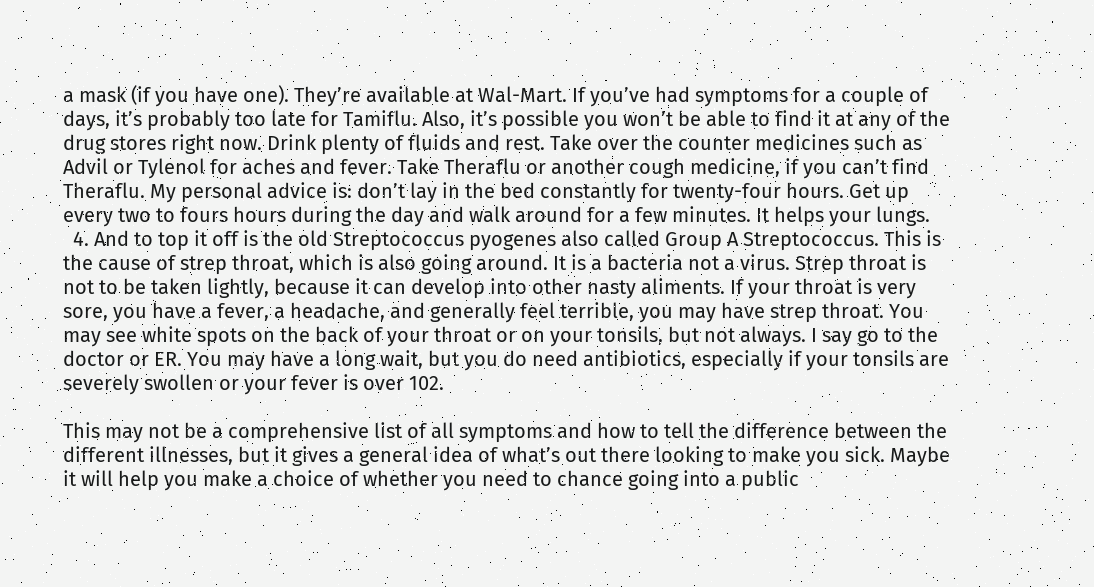a mask (if you have one). They’re available at Wal-Mart. If you’ve had symptoms for a couple of days, it’s probably too late for Tamiflu. Also, it’s possible you won’t be able to find it at any of the drug stores right now. Drink plenty of fluids and rest. Take over the counter medicines such as Advil or Tylenol for aches and fever. Take Theraflu or another cough medicine, if you can’t find Theraflu. My personal advice is: don’t lay in the bed constantly for twenty-four hours. Get up every two to fours hours during the day and walk around for a few minutes. It helps your lungs.
  4. And to top it off is the old Streptococcus pyogenes also called Group A Streptococcus. This is the cause of strep throat, which is also going around. It is a bacteria not a virus. Strep throat is not to be taken lightly, because it can develop into other nasty aliments. If your throat is very sore, you have a fever, a headache, and generally feel terrible, you may have strep throat. You may see white spots on the back of your throat or on your tonsils, but not always. I say go to the doctor or ER. You may have a long wait, but you do need antibiotics, especially if your tonsils are severely swollen or your fever is over 102.

This may not be a comprehensive list of all symptoms and how to tell the difference between the different illnesses, but it gives a general idea of what’s out there looking to make you sick. Maybe it will help you make a choice of whether you need to chance going into a public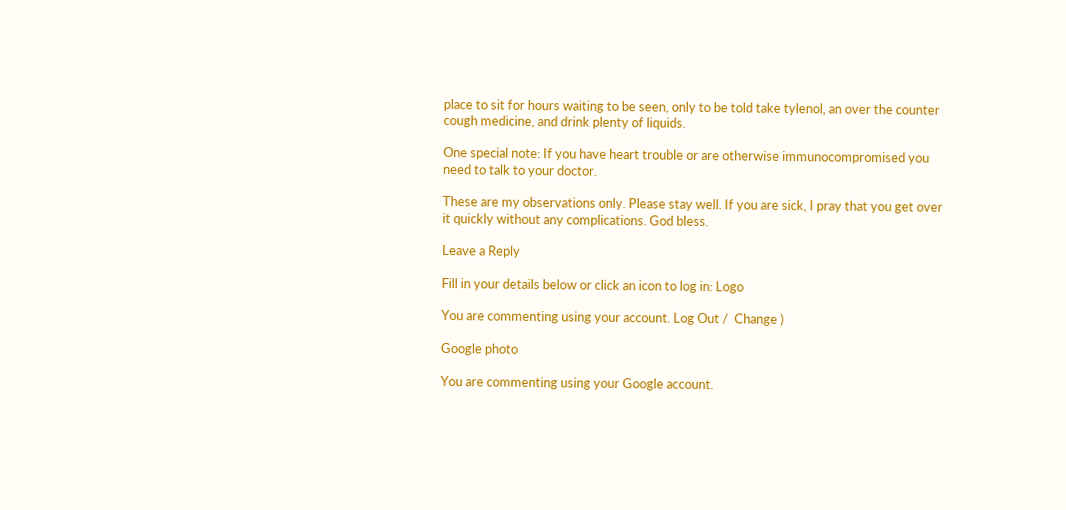place to sit for hours waiting to be seen, only to be told take tylenol, an over the counter cough medicine, and drink plenty of liquids.

One special note: If you have heart trouble or are otherwise immunocompromised you need to talk to your doctor.

These are my observations only. Please stay well. If you are sick, I pray that you get over it quickly without any complications. God bless.

Leave a Reply

Fill in your details below or click an icon to log in: Logo

You are commenting using your account. Log Out /  Change )

Google photo

You are commenting using your Google account.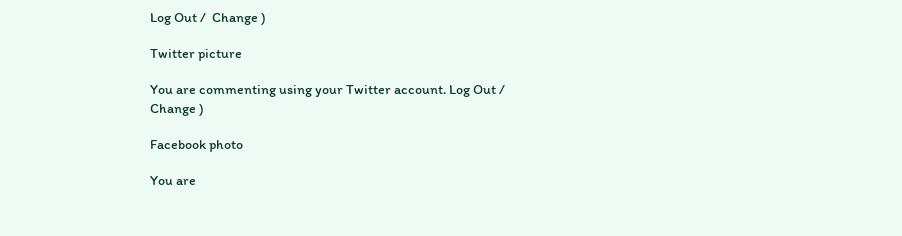Log Out /  Change )

Twitter picture

You are commenting using your Twitter account. Log Out /  Change )

Facebook photo

You are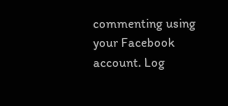commenting using your Facebook account. Log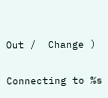Out /  Change )

Connecting to %s